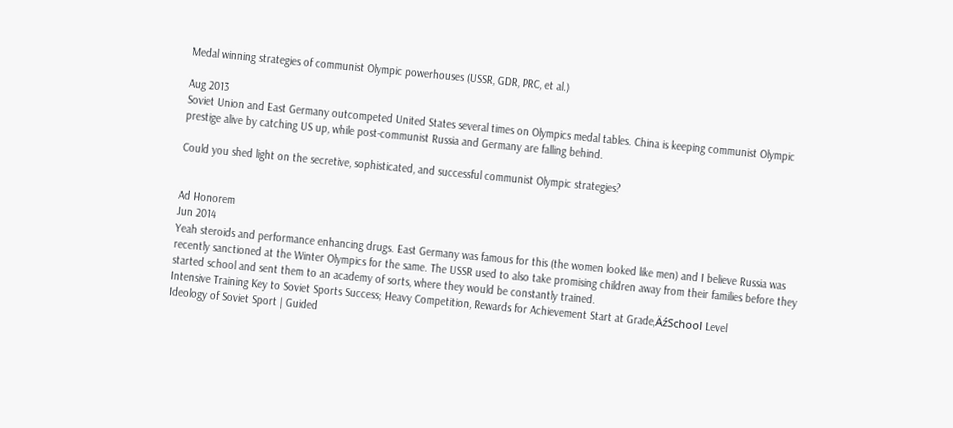Medal winning strategies of communist Olympic powerhouses (USSR, GDR, PRC, et al.)

Aug 2013
Soviet Union and East Germany outcompeted United States several times on Olympics medal tables. China is keeping communist Olympic prestige alive by catching US up, while post-communist Russia and Germany are falling behind.

Could you shed light on the secretive, sophisticated, and successful communist Olympic strategies?


Ad Honorem
Jun 2014
Yeah steroids and performance enhancing drugs. East Germany was famous for this (the women looked like men) and I believe Russia was recently sanctioned at the Winter Olympics for the same. The USSR used to also take promising children away from their families before they started school and sent them to an academy of sorts, where they would be constantly trained.
Intensive Training Key to Soviet Sports Success; Heavy Competition, Rewards for Achievement Start at Grade‚ÄźSchool Level
Ideology of Soviet Sport | Guided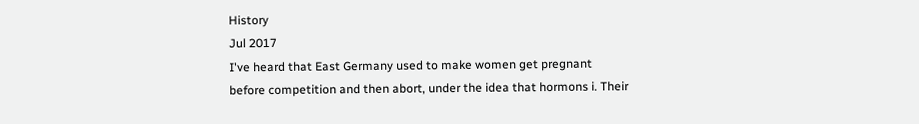History
Jul 2017
I've heard that East Germany used to make women get pregnant before competition and then abort, under the idea that hormons i. Their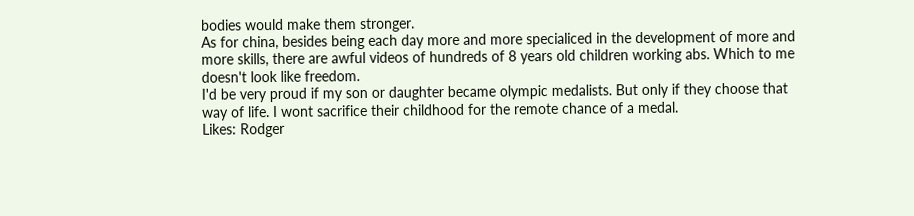bodies would make them stronger.
As for china, besides being each day more and more specialiced in the development of more and more skills, there are awful videos of hundreds of 8 years old children working abs. Which to me doesn't look like freedom.
I'd be very proud if my son or daughter became olympic medalists. But only if they choose that way of life. I wont sacrifice their childhood for the remote chance of a medal.
Likes: Rodger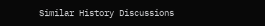Similar History Discussions